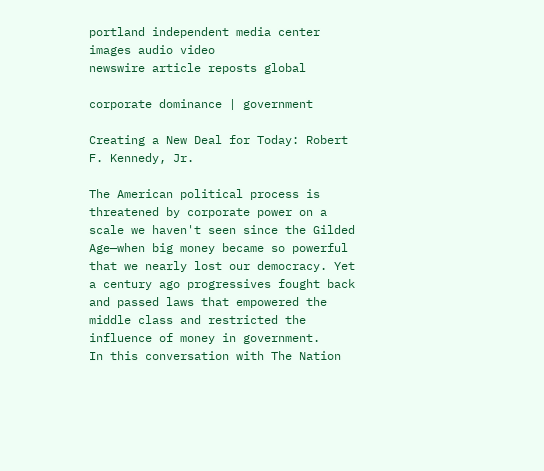portland independent media center
images audio video
newswire article reposts global

corporate dominance | government

Creating a New Deal for Today: Robert F. Kennedy, Jr.

The American political process is threatened by corporate power on a scale we haven't seen since the Gilded Age—when big money became so powerful that we nearly lost our democracy. Yet a century ago progressives fought back and passed laws that empowered the middle class and restricted the influence of money in government.
In this conversation with The Nation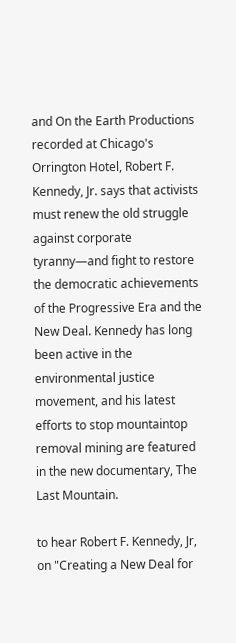and On the Earth Productions recorded at Chicago's Orrington Hotel, Robert F. Kennedy, Jr. says that activists must renew the old struggle against corporate tyranny—and fight to restore the democratic achievements of the Progressive Era and the New Deal. Kennedy has long been active in the environmental justice movement, and his latest efforts to stop mountaintop removal mining are featured in the new documentary, The Last Mountain.

to hear Robert F. Kennedy, Jr, on "Creating a New Deal for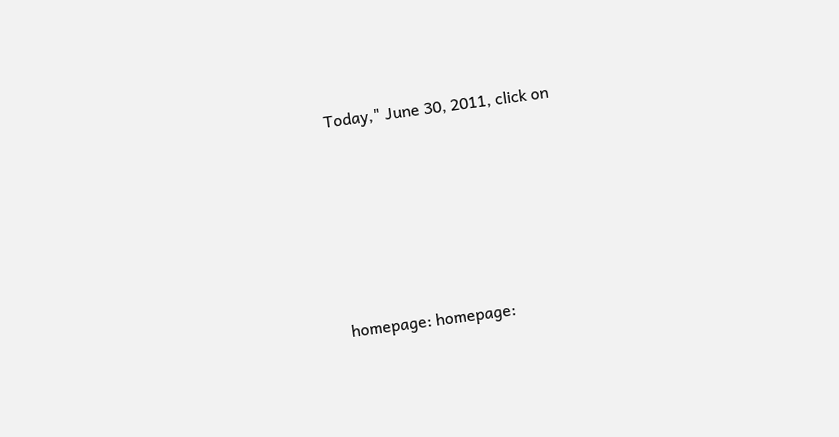Today," June 30, 2011, click on









homepage: homepage: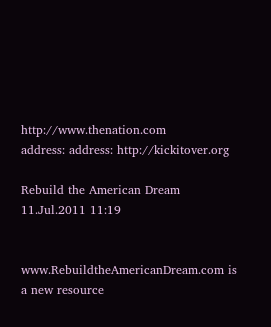http://www.thenation.com
address: address: http://kickitover.org

Rebuild the American Dream 11.Jul.2011 11:19


www.RebuildtheAmericanDream.com is a new resource